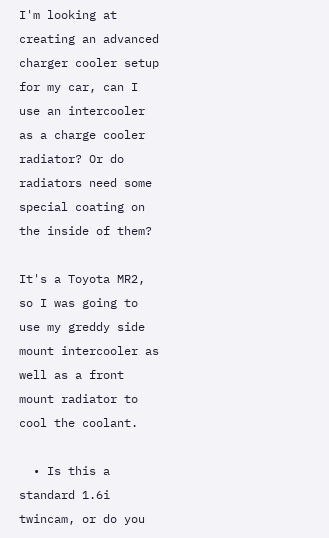I'm looking at creating an advanced charger cooler setup for my car, can I use an intercooler as a charge cooler radiator? Or do radiators need some special coating on the inside of them?

It's a Toyota MR2, so I was going to use my greddy side mount intercooler as well as a front mount radiator to cool the coolant.

  • Is this a standard 1.6i twincam, or do you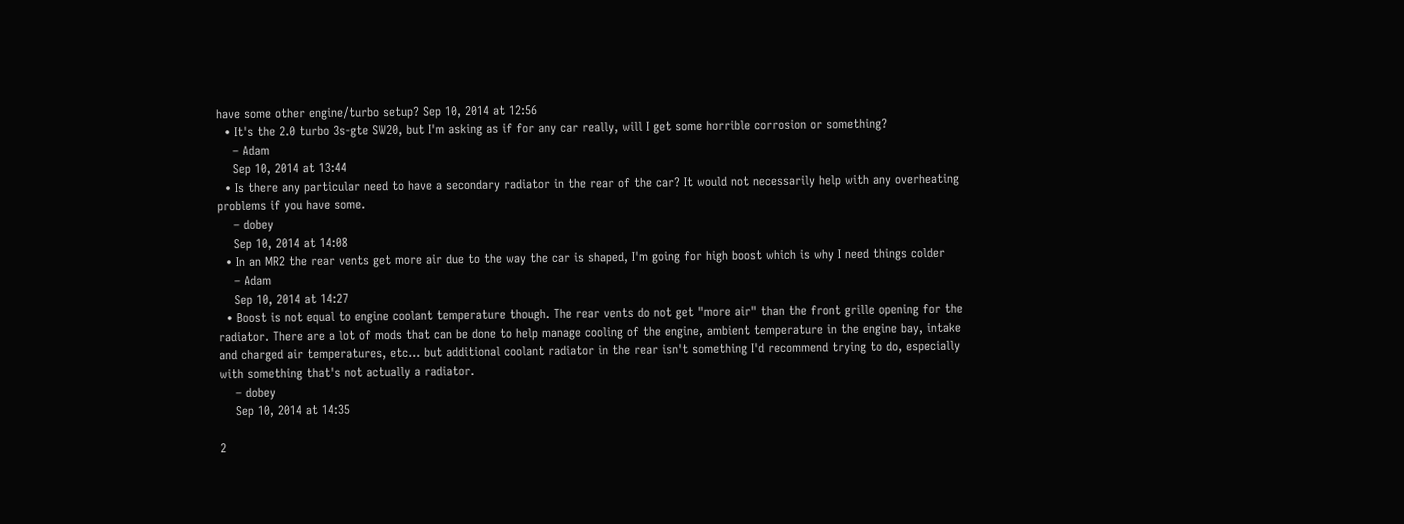have some other engine/turbo setup? Sep 10, 2014 at 12:56
  • It's the 2.0 turbo 3s-gte SW20, but I'm asking as if for any car really, will I get some horrible corrosion or something?
    – Adam
    Sep 10, 2014 at 13:44
  • Is there any particular need to have a secondary radiator in the rear of the car? It would not necessarily help with any overheating problems if you have some.
    – dobey
    Sep 10, 2014 at 14:08
  • In an MR2 the rear vents get more air due to the way the car is shaped, I'm going for high boost which is why I need things colder
    – Adam
    Sep 10, 2014 at 14:27
  • Boost is not equal to engine coolant temperature though. The rear vents do not get "more air" than the front grille opening for the radiator. There are a lot of mods that can be done to help manage cooling of the engine, ambient temperature in the engine bay, intake and charged air temperatures, etc… but additional coolant radiator in the rear isn't something I'd recommend trying to do, especially with something that's not actually a radiator.
    – dobey
    Sep 10, 2014 at 14:35

2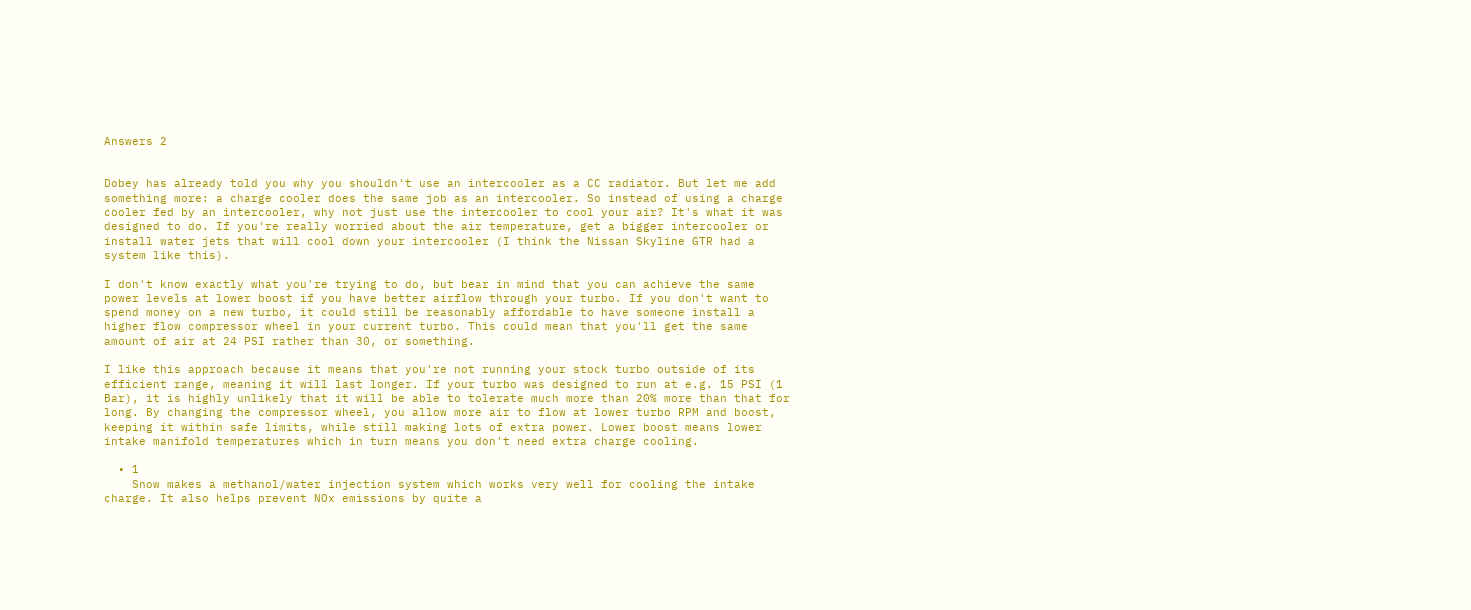Answers 2


Dobey has already told you why you shouldn't use an intercooler as a CC radiator. But let me add something more: a charge cooler does the same job as an intercooler. So instead of using a charge cooler fed by an intercooler, why not just use the intercooler to cool your air? It's what it was designed to do. If you're really worried about the air temperature, get a bigger intercooler or install water jets that will cool down your intercooler (I think the Nissan Skyline GTR had a system like this).

I don't know exactly what you're trying to do, but bear in mind that you can achieve the same power levels at lower boost if you have better airflow through your turbo. If you don't want to spend money on a new turbo, it could still be reasonably affordable to have someone install a higher flow compressor wheel in your current turbo. This could mean that you'll get the same amount of air at 24 PSI rather than 30, or something.

I like this approach because it means that you're not running your stock turbo outside of its efficient range, meaning it will last longer. If your turbo was designed to run at e.g. 15 PSI (1 Bar), it is highly unlikely that it will be able to tolerate much more than 20% more than that for long. By changing the compressor wheel, you allow more air to flow at lower turbo RPM and boost, keeping it within safe limits, while still making lots of extra power. Lower boost means lower intake manifold temperatures which in turn means you don't need extra charge cooling.

  • 1
    Snow makes a methanol/water injection system which works very well for cooling the intake charge. It also helps prevent NOx emissions by quite a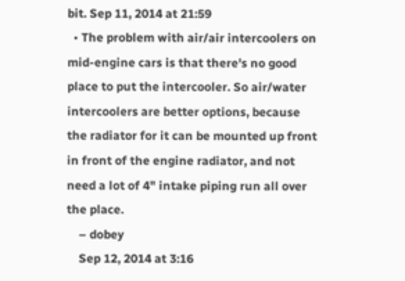bit. Sep 11, 2014 at 21:59
  • The problem with air/air intercoolers on mid-engine cars is that there's no good place to put the intercooler. So air/water intercoolers are better options, because the radiator for it can be mounted up front in front of the engine radiator, and not need a lot of 4" intake piping run all over the place.
    – dobey
    Sep 12, 2014 at 3:16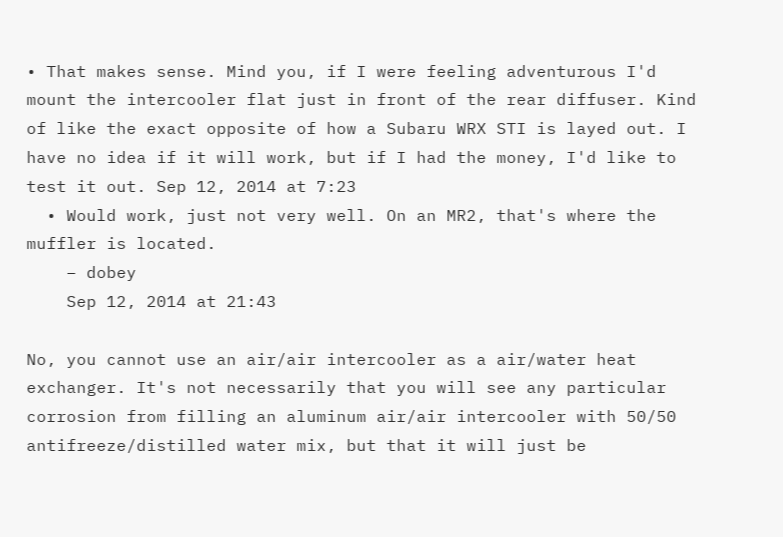• That makes sense. Mind you, if I were feeling adventurous I'd mount the intercooler flat just in front of the rear diffuser. Kind of like the exact opposite of how a Subaru WRX STI is layed out. I have no idea if it will work, but if I had the money, I'd like to test it out. Sep 12, 2014 at 7:23
  • Would work, just not very well. On an MR2, that's where the muffler is located.
    – dobey
    Sep 12, 2014 at 21:43

No, you cannot use an air/air intercooler as a air/water heat exchanger. It's not necessarily that you will see any particular corrosion from filling an aluminum air/air intercooler with 50/50 antifreeze/distilled water mix, but that it will just be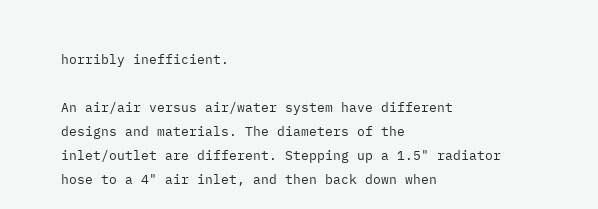horribly inefficient.

An air/air versus air/water system have different designs and materials. The diameters of the inlet/outlet are different. Stepping up a 1.5" radiator hose to a 4" air inlet, and then back down when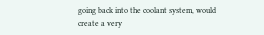going back into the coolant system, would create a very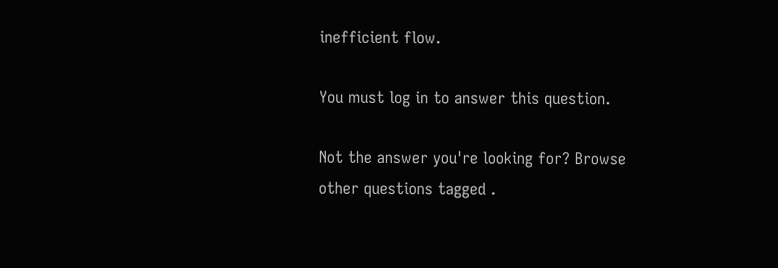inefficient flow.

You must log in to answer this question.

Not the answer you're looking for? Browse other questions tagged .